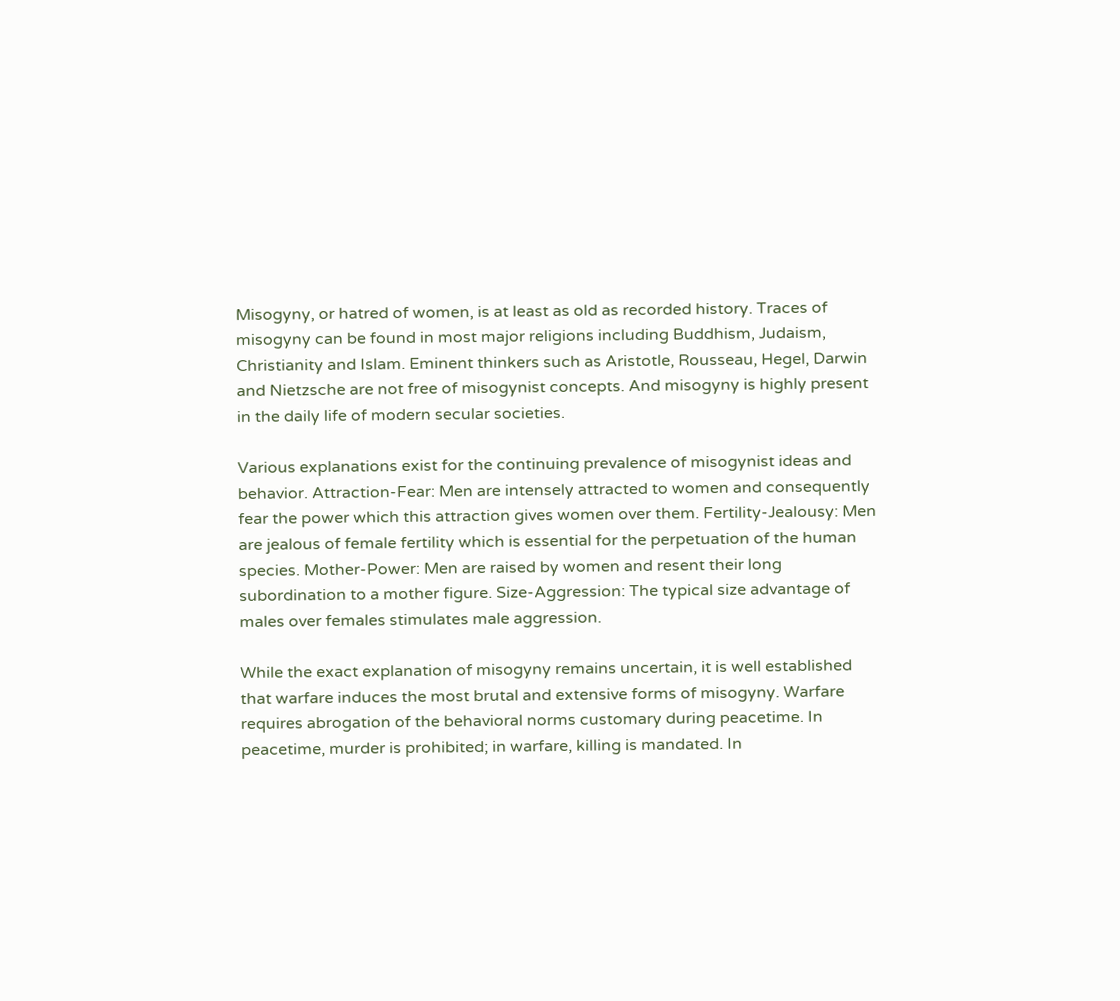Misogyny, or hatred of women, is at least as old as recorded history. Traces of misogyny can be found in most major religions including Buddhism, Judaism, Christianity and Islam. Eminent thinkers such as Aristotle, Rousseau, Hegel, Darwin and Nietzsche are not free of misogynist concepts. And misogyny is highly present in the daily life of modern secular societies.

Various explanations exist for the continuing prevalence of misogynist ideas and behavior. Attraction-Fear: Men are intensely attracted to women and consequently fear the power which this attraction gives women over them. Fertility-Jealousy: Men are jealous of female fertility which is essential for the perpetuation of the human species. Mother-Power: Men are raised by women and resent their long subordination to a mother figure. Size-Aggression: The typical size advantage of males over females stimulates male aggression.

While the exact explanation of misogyny remains uncertain, it is well established that warfare induces the most brutal and extensive forms of misogyny. Warfare requires abrogation of the behavioral norms customary during peacetime. In peacetime, murder is prohibited; in warfare, killing is mandated. In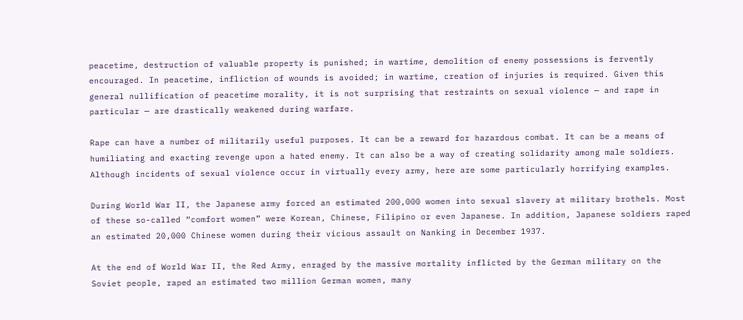peacetime, destruction of valuable property is punished; in wartime, demolition of enemy possessions is fervently encouraged. In peacetime, infliction of wounds is avoided; in wartime, creation of injuries is required. Given this general nullification of peacetime morality, it is not surprising that restraints on sexual violence — and rape in particular — are drastically weakened during warfare.

Rape can have a number of militarily useful purposes. It can be a reward for hazardous combat. It can be a means of humiliating and exacting revenge upon a hated enemy. It can also be a way of creating solidarity among male soldiers. Although incidents of sexual violence occur in virtually every army, here are some particularly horrifying examples.

During World War II, the Japanese army forced an estimated 200,000 women into sexual slavery at military brothels. Most of these so-called “comfort women” were Korean, Chinese, Filipino or even Japanese. In addition, Japanese soldiers raped an estimated 20,000 Chinese women during their vicious assault on Nanking in December 1937.

At the end of World War II, the Red Army, enraged by the massive mortality inflicted by the German military on the Soviet people, raped an estimated two million German women, many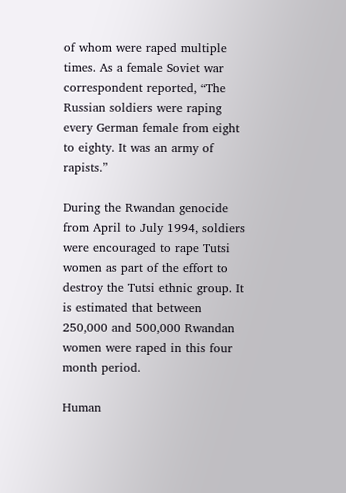of whom were raped multiple times. As a female Soviet war correspondent reported, “The Russian soldiers were raping every German female from eight to eighty. It was an army of rapists.”

During the Rwandan genocide from April to July 1994, soldiers were encouraged to rape Tutsi women as part of the effort to destroy the Tutsi ethnic group. It is estimated that between 250,000 and 500,000 Rwandan women were raped in this four month period.

Human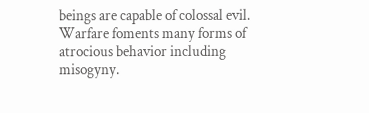beings are capable of colossal evil. Warfare foments many forms of atrocious behavior including misogyny.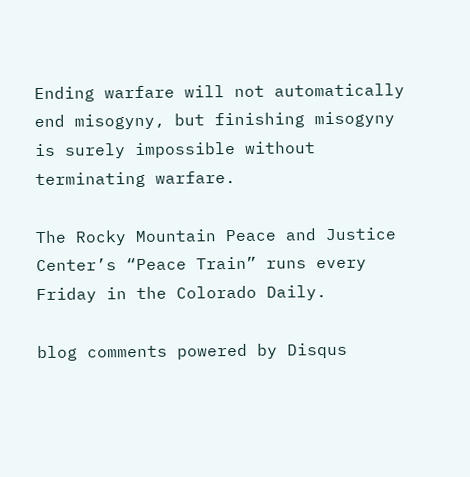Ending warfare will not automatically end misogyny, but finishing misogyny is surely impossible without terminating warfare.

The Rocky Mountain Peace and Justice Center’s “Peace Train” runs every Friday in the Colorado Daily.

blog comments powered by Disqus